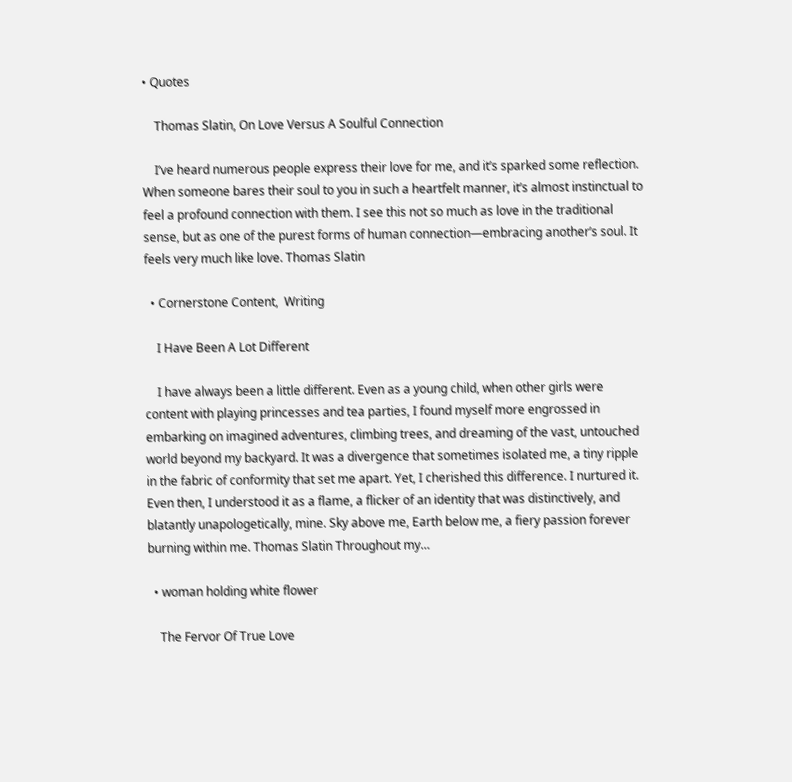• Quotes

    Thomas Slatin, On Love Versus A Soulful Connection

    I’ve heard numerous people express their love for me, and it’s sparked some reflection. When someone bares their soul to you in such a heartfelt manner, it’s almost instinctual to feel a profound connection with them. I see this not so much as love in the traditional sense, but as one of the purest forms of human connection—embracing another’s soul. It feels very much like love. Thomas Slatin

  • Cornerstone Content,  Writing

    I Have Been A Lot Different

    I have always been a little different. Even as a young child, when other girls were content with playing princesses and tea parties, I found myself more engrossed in embarking on imagined adventures, climbing trees, and dreaming of the vast, untouched world beyond my backyard. It was a divergence that sometimes isolated me, a tiny ripple in the fabric of conformity that set me apart. Yet, I cherished this difference. I nurtured it. Even then, I understood it as a flame, a flicker of an identity that was distinctively, and blatantly unapologetically, mine. Sky above me, Earth below me, a fiery passion forever burning within me. Thomas Slatin Throughout my…

  • woman holding white flower

    The Fervor Of True Love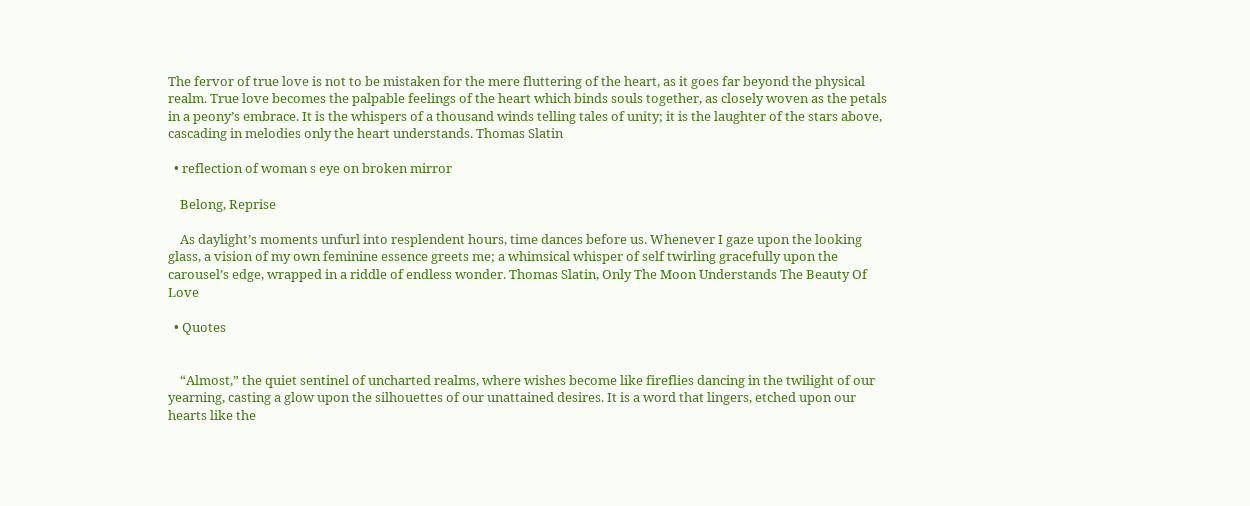The fervor of true love is not to be mistaken for the mere fluttering of the heart, as it goes far beyond the physical realm. True love becomes the palpable feelings of the heart which binds souls together, as closely woven as the petals in a peony’s embrace. It is the whispers of a thousand winds telling tales of unity; it is the laughter of the stars above, cascading in melodies only the heart understands. Thomas Slatin

  • reflection of woman s eye on broken mirror

    Belong, Reprise

    As daylight’s moments unfurl into resplendent hours, time dances before us. Whenever I gaze upon the looking glass, a vision of my own feminine essence greets me; a whimsical whisper of self twirling gracefully upon the carousel’s edge, wrapped in a riddle of endless wonder. Thomas Slatin, Only The Moon Understands The Beauty Of Love

  • Quotes


    “Almost,” the quiet sentinel of uncharted realms, where wishes become like fireflies dancing in the twilight of our yearning, casting a glow upon the silhouettes of our unattained desires. It is a word that lingers, etched upon our hearts like the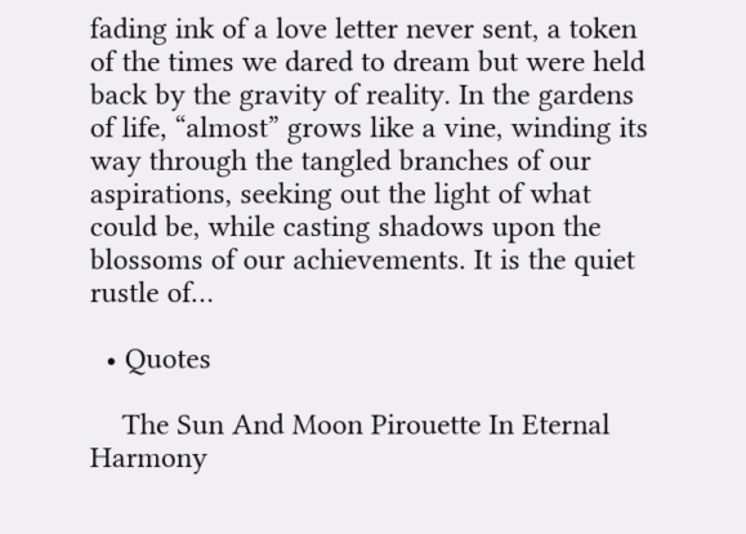fading ink of a love letter never sent, a token of the times we dared to dream but were held back by the gravity of reality. In the gardens of life, “almost” grows like a vine, winding its way through the tangled branches of our aspirations, seeking out the light of what could be, while casting shadows upon the blossoms of our achievements. It is the quiet rustle of…

  • Quotes

    The Sun And Moon Pirouette In Eternal Harmony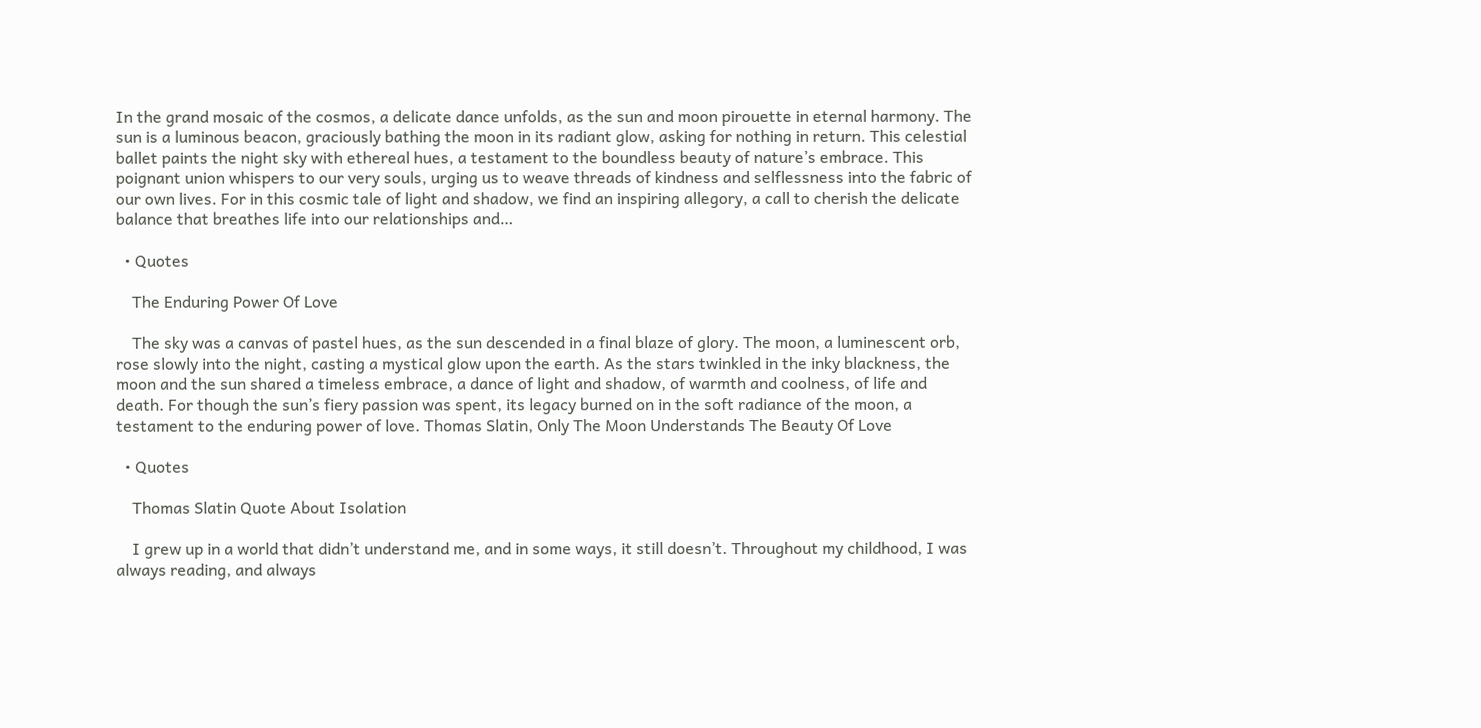In the grand mosaic of the cosmos, a delicate dance unfolds, as the sun and moon pirouette in eternal harmony. The sun is a luminous beacon, graciously bathing the moon in its radiant glow, asking for nothing in return. This celestial ballet paints the night sky with ethereal hues, a testament to the boundless beauty of nature’s embrace. This poignant union whispers to our very souls, urging us to weave threads of kindness and selflessness into the fabric of our own lives. For in this cosmic tale of light and shadow, we find an inspiring allegory, a call to cherish the delicate balance that breathes life into our relationships and…

  • Quotes

    The Enduring Power Of Love

    The sky was a canvas of pastel hues, as the sun descended in a final blaze of glory. The moon, a luminescent orb, rose slowly into the night, casting a mystical glow upon the earth. As the stars twinkled in the inky blackness, the moon and the sun shared a timeless embrace, a dance of light and shadow, of warmth and coolness, of life and death. For though the sun’s fiery passion was spent, its legacy burned on in the soft radiance of the moon, a testament to the enduring power of love. Thomas Slatin, Only The Moon Understands The Beauty Of Love

  • Quotes

    Thomas Slatin Quote About Isolation

    I grew up in a world that didn’t understand me, and in some ways, it still doesn’t. Throughout my childhood, I was always reading, and always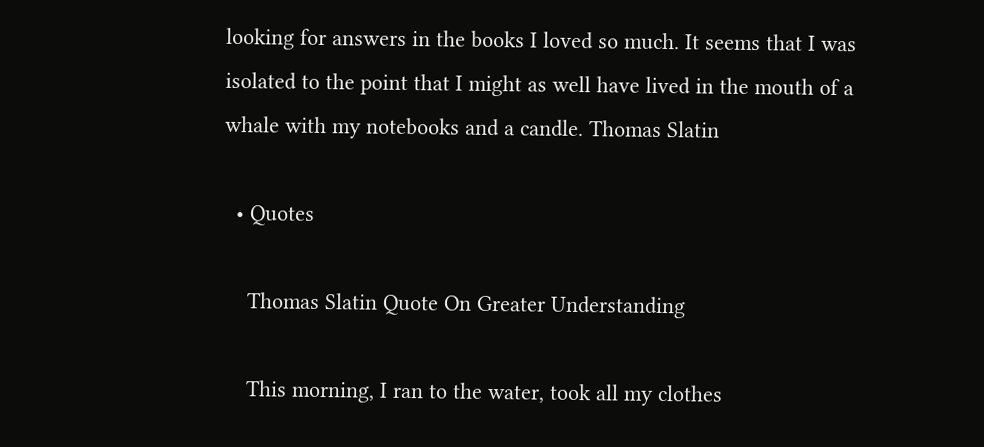looking for answers in the books I loved so much. It seems that I was isolated to the point that I might as well have lived in the mouth of a whale with my notebooks and a candle. Thomas Slatin

  • Quotes

    Thomas Slatin Quote On Greater Understanding

    This morning, I ran to the water, took all my clothes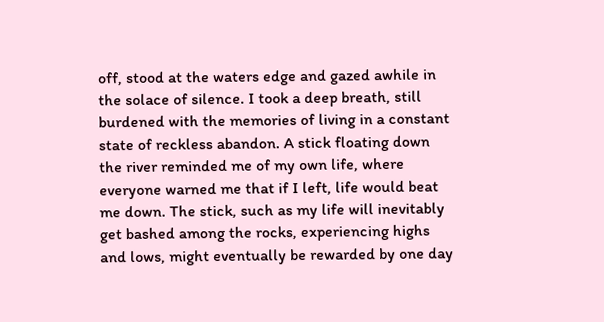off, stood at the waters edge and gazed awhile in the solace of silence. I took a deep breath, still burdened with the memories of living in a constant state of reckless abandon. A stick floating down the river reminded me of my own life, where everyone warned me that if I left, life would beat me down. The stick, such as my life will inevitably get bashed among the rocks, experiencing highs and lows, might eventually be rewarded by one day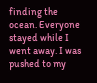finding the ocean. Everyone stayed while I went away. I was pushed to my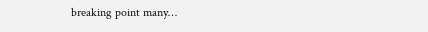breaking point many…